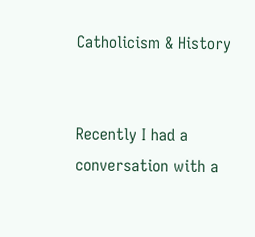Catholicism & History


Recently I had a conversation with a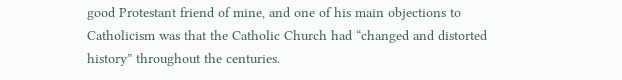good Protestant friend of mine, and one of his main objections to Catholicism was that the Catholic Church had “changed and distorted history” throughout the centuries.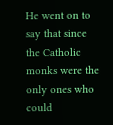He went on to say that since the Catholic monks were the only ones who could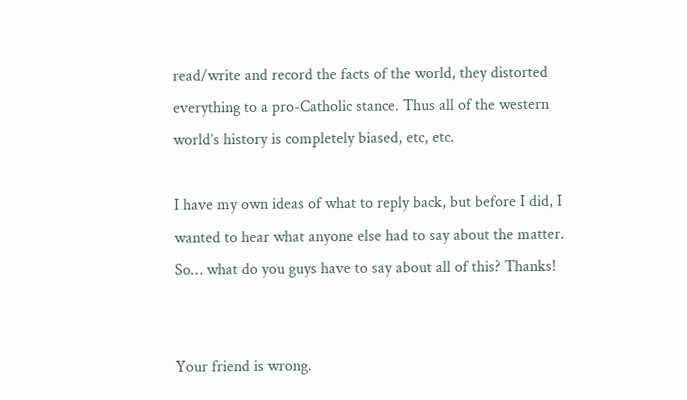read/write and record the facts of the world, they distorted everything to a pro-Catholic stance. Thus all of the western world’s history is completely biased, etc, etc.

I have my own ideas of what to reply back, but before I did, I wanted to hear what anyone else had to say about the matter. So… what do you guys have to say about all of this? Thanks!


Your friend is wrong.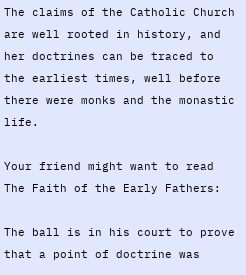The claims of the Catholic Church are well rooted in history, and her doctrines can be traced to the earliest times, well before there were monks and the monastic life.

Your friend might want to read The Faith of the Early Fathers:

The ball is in his court to prove that a point of doctrine was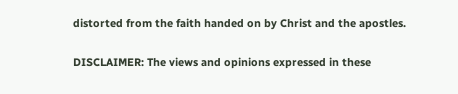distorted from the faith handed on by Christ and the apostles.

DISCLAIMER: The views and opinions expressed in these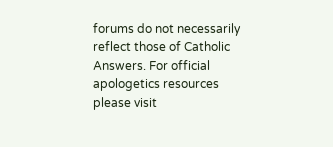forums do not necessarily reflect those of Catholic Answers. For official apologetics resources please visit